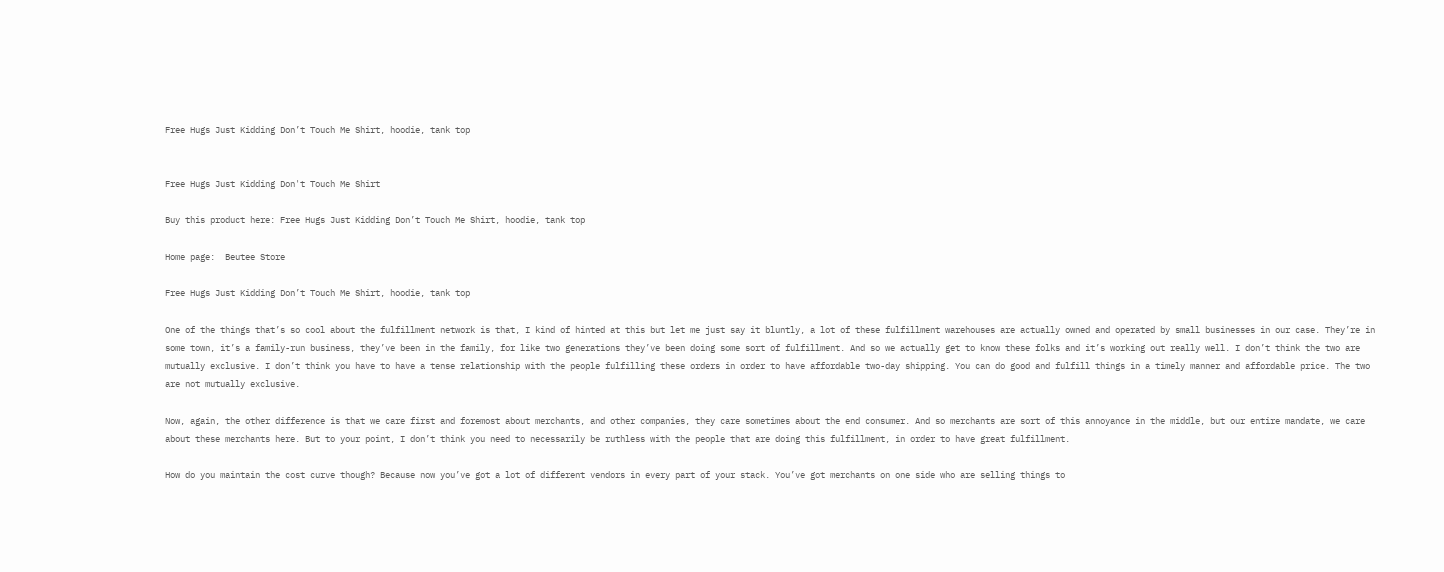Free Hugs Just Kidding Don’t Touch Me Shirt, hoodie, tank top


Free Hugs Just Kidding Don't Touch Me Shirt

Buy this product here: Free Hugs Just Kidding Don’t Touch Me Shirt, hoodie, tank top

Home page:  Beutee Store

Free Hugs Just Kidding Don’t Touch Me Shirt, hoodie, tank top

One of the things that’s so cool about the fulfillment network is that, I kind of hinted at this but let me just say it bluntly, a lot of these fulfillment warehouses are actually owned and operated by small businesses in our case. They’re in some town, it’s a family-run business, they’ve been in the family, for like two generations they’ve been doing some sort of fulfillment. And so we actually get to know these folks and it’s working out really well. I don’t think the two are mutually exclusive. I don’t think you have to have a tense relationship with the people fulfilling these orders in order to have affordable two-day shipping. You can do good and fulfill things in a timely manner and affordable price. The two are not mutually exclusive.

Now, again, the other difference is that we care first and foremost about merchants, and other companies, they care sometimes about the end consumer. And so merchants are sort of this annoyance in the middle, but our entire mandate, we care about these merchants here. But to your point, I don’t think you need to necessarily be ruthless with the people that are doing this fulfillment, in order to have great fulfillment.

How do you maintain the cost curve though? Because now you’ve got a lot of different vendors in every part of your stack. You’ve got merchants on one side who are selling things to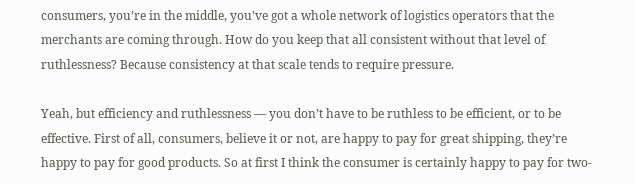consumers, you’re in the middle, you’ve got a whole network of logistics operators that the merchants are coming through. How do you keep that all consistent without that level of ruthlessness? Because consistency at that scale tends to require pressure.

Yeah, but efficiency and ruthlessness — you don’t have to be ruthless to be efficient, or to be effective. First of all, consumers, believe it or not, are happy to pay for great shipping, they’re happy to pay for good products. So at first I think the consumer is certainly happy to pay for two-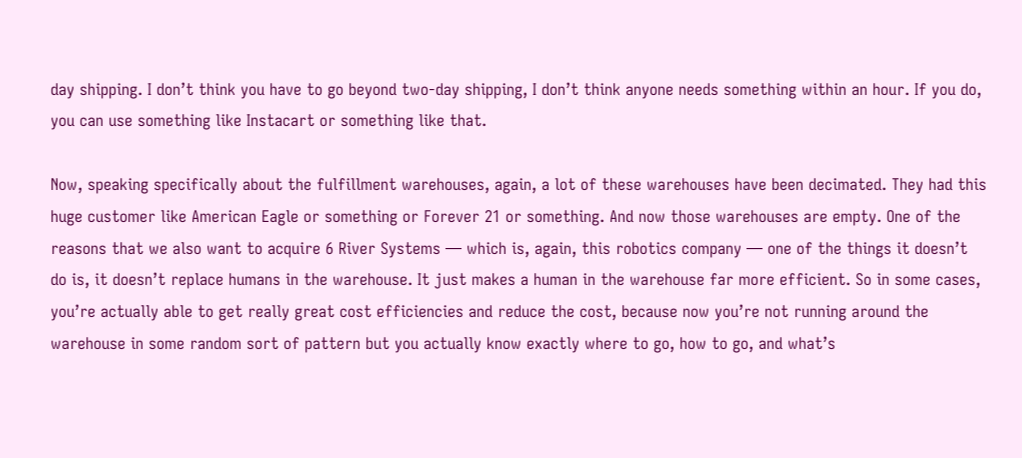day shipping. I don’t think you have to go beyond two-day shipping, I don’t think anyone needs something within an hour. If you do, you can use something like Instacart or something like that.

Now, speaking specifically about the fulfillment warehouses, again, a lot of these warehouses have been decimated. They had this huge customer like American Eagle or something or Forever 21 or something. And now those warehouses are empty. One of the reasons that we also want to acquire 6 River Systems — which is, again, this robotics company — one of the things it doesn’t do is, it doesn’t replace humans in the warehouse. It just makes a human in the warehouse far more efficient. So in some cases, you’re actually able to get really great cost efficiencies and reduce the cost, because now you’re not running around the warehouse in some random sort of pattern but you actually know exactly where to go, how to go, and what’s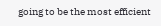going to be the most efficient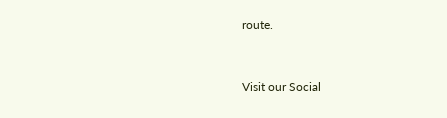route.



Visit our Social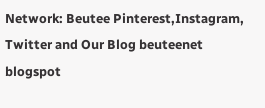Network: Beutee Pinterest,Instagram, Twitter and Our Blog beuteenet blogspot